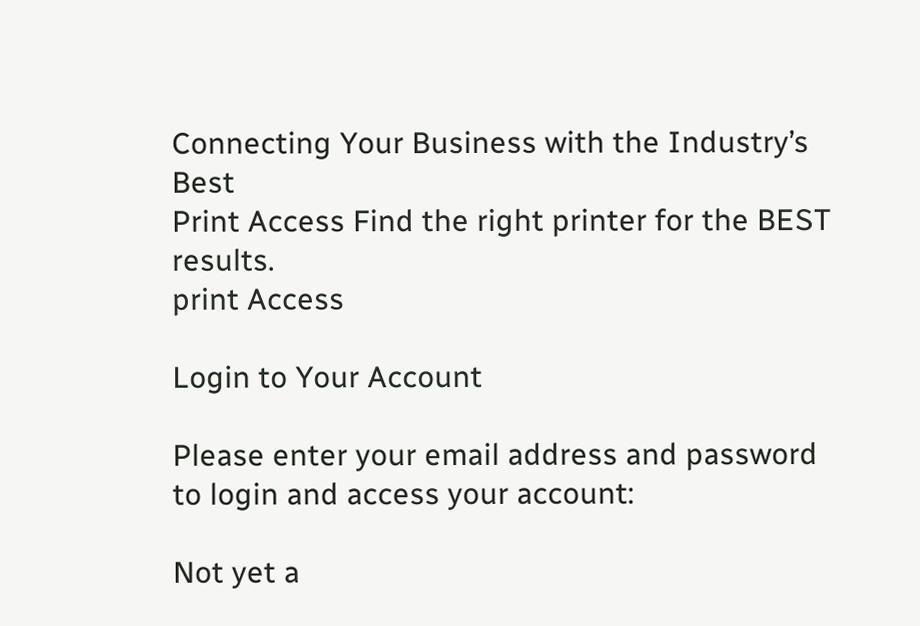Connecting Your Business with the Industry’s Best
Print Access Find the right printer for the BEST results.
print Access

Login to Your Account

Please enter your email address and password to login and access your account:

Not yet a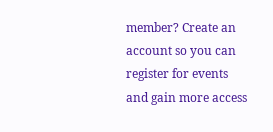member? Create an account so you can register for events and gain more access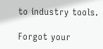to industry tools.

Forgot your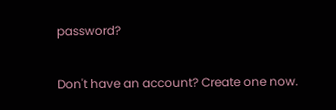password?

Don't have an account? Create one now.